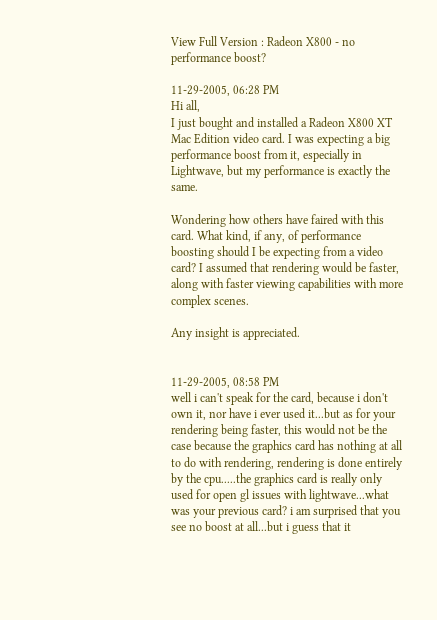View Full Version : Radeon X800 - no performance boost?

11-29-2005, 06:28 PM
Hi all,
I just bought and installed a Radeon X800 XT Mac Edition video card. I was expecting a big performance boost from it, especially in Lightwave, but my performance is exactly the same.

Wondering how others have faired with this card. What kind, if any, of performance boosting should I be expecting from a video card? I assumed that rendering would be faster, along with faster viewing capabilities with more complex scenes.

Any insight is appreciated.


11-29-2005, 08:58 PM
well i can't speak for the card, because i don't own it, nor have i ever used it...but as for your rendering being faster, this would not be the case because the graphics card has nothing at all to do with rendering, rendering is done entirely by the cpu.....the graphics card is really only used for open gl issues with lightwave...what was your previous card? i am surprised that you see no boost at all...but i guess that it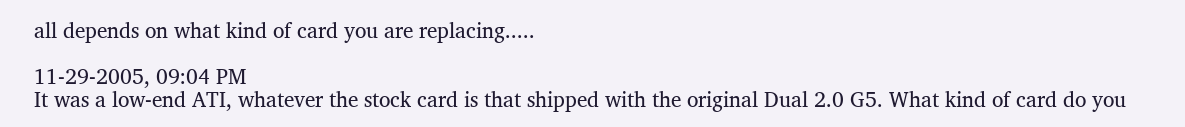all depends on what kind of card you are replacing.....

11-29-2005, 09:04 PM
It was a low-end ATI, whatever the stock card is that shipped with the original Dual 2.0 G5. What kind of card do you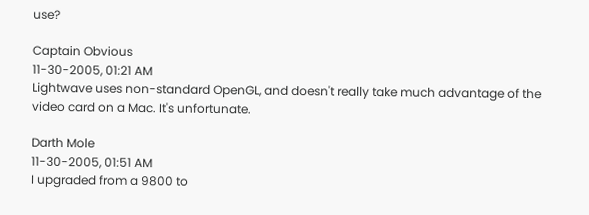use?

Captain Obvious
11-30-2005, 01:21 AM
Lightwave uses non-standard OpenGL, and doesn't really take much advantage of the video card on a Mac. It's unfortunate.

Darth Mole
11-30-2005, 01:51 AM
I upgraded from a 9800 to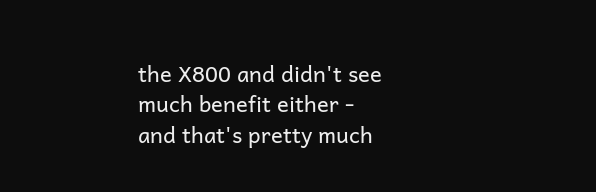the X800 and didn't see much benefit either - and that's pretty much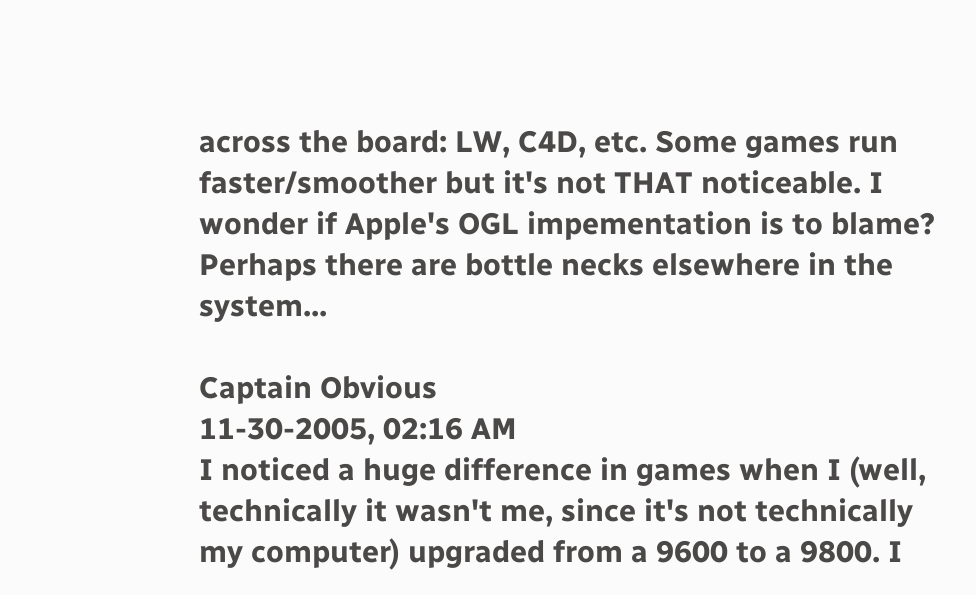across the board: LW, C4D, etc. Some games run faster/smoother but it's not THAT noticeable. I wonder if Apple's OGL impementation is to blame? Perhaps there are bottle necks elsewhere in the system...

Captain Obvious
11-30-2005, 02:16 AM
I noticed a huge difference in games when I (well, technically it wasn't me, since it's not technically my computer) upgraded from a 9600 to a 9800. I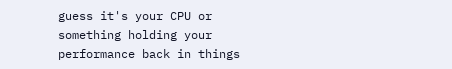guess it's your CPU or something holding your performance back in things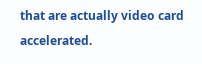that are actually video card accelerated.